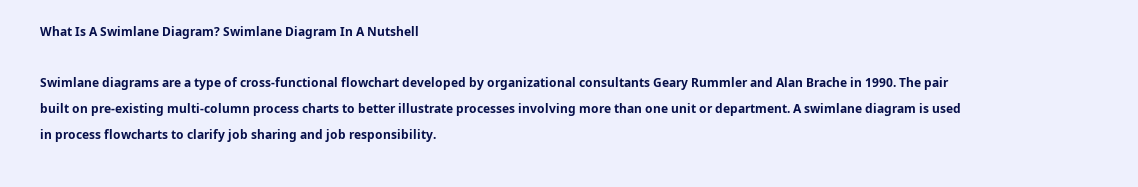What Is A Swimlane Diagram? Swimlane Diagram In A Nutshell

Swimlane diagrams are a type of cross-functional flowchart developed by organizational consultants Geary Rummler and Alan Brache in 1990. The pair built on pre-existing multi-column process charts to better illustrate processes involving more than one unit or department. A swimlane diagram is used in process flowcharts to clarify job sharing and job responsibility.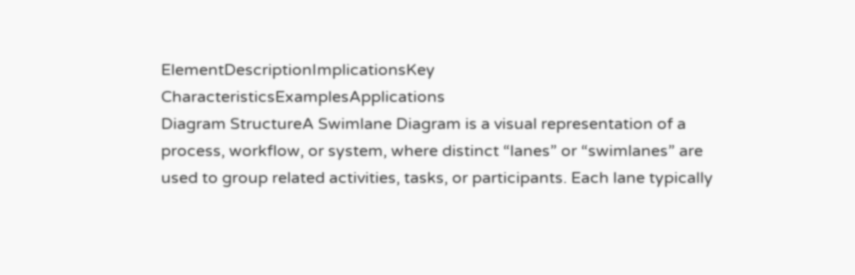ElementDescriptionImplicationsKey CharacteristicsExamplesApplications
Diagram StructureA Swimlane Diagram is a visual representation of a process, workflow, or system, where distinct “lanes” or “swimlanes” are used to group related activities, tasks, or participants. Each lane typically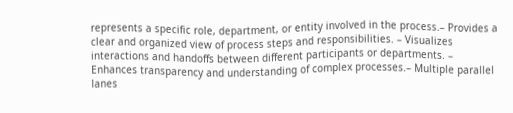represents a specific role, department, or entity involved in the process.– Provides a clear and organized view of process steps and responsibilities. – Visualizes interactions and handoffs between different participants or departments. – Enhances transparency and understanding of complex processes.– Multiple parallel lanes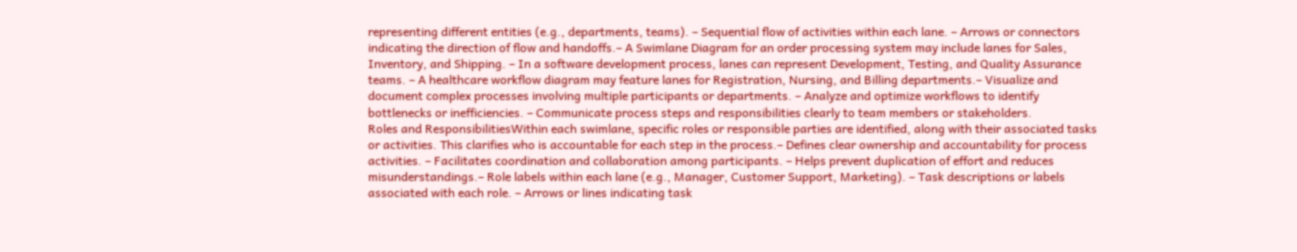representing different entities (e.g., departments, teams). – Sequential flow of activities within each lane. – Arrows or connectors indicating the direction of flow and handoffs.– A Swimlane Diagram for an order processing system may include lanes for Sales, Inventory, and Shipping. – In a software development process, lanes can represent Development, Testing, and Quality Assurance teams. – A healthcare workflow diagram may feature lanes for Registration, Nursing, and Billing departments.– Visualize and document complex processes involving multiple participants or departments. – Analyze and optimize workflows to identify bottlenecks or inefficiencies. – Communicate process steps and responsibilities clearly to team members or stakeholders.
Roles and ResponsibilitiesWithin each swimlane, specific roles or responsible parties are identified, along with their associated tasks or activities. This clarifies who is accountable for each step in the process.– Defines clear ownership and accountability for process activities. – Facilitates coordination and collaboration among participants. – Helps prevent duplication of effort and reduces misunderstandings.– Role labels within each lane (e.g., Manager, Customer Support, Marketing). – Task descriptions or labels associated with each role. – Arrows or lines indicating task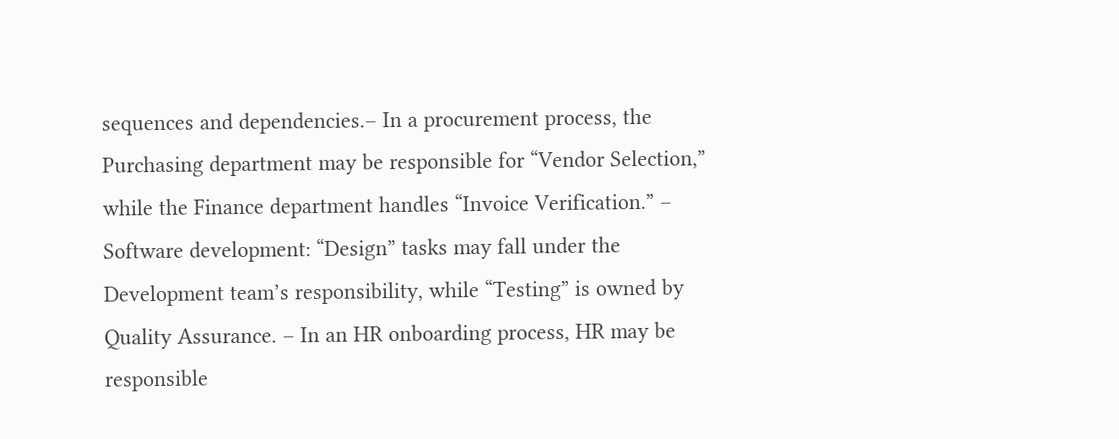sequences and dependencies.– In a procurement process, the Purchasing department may be responsible for “Vendor Selection,” while the Finance department handles “Invoice Verification.” – Software development: “Design” tasks may fall under the Development team’s responsibility, while “Testing” is owned by Quality Assurance. – In an HR onboarding process, HR may be responsible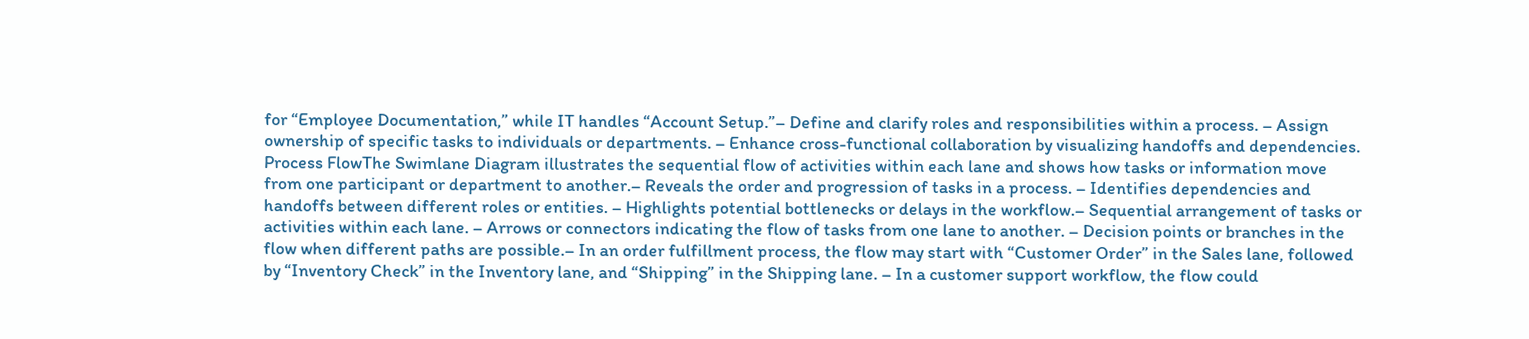for “Employee Documentation,” while IT handles “Account Setup.”– Define and clarify roles and responsibilities within a process. – Assign ownership of specific tasks to individuals or departments. – Enhance cross-functional collaboration by visualizing handoffs and dependencies.
Process FlowThe Swimlane Diagram illustrates the sequential flow of activities within each lane and shows how tasks or information move from one participant or department to another.– Reveals the order and progression of tasks in a process. – Identifies dependencies and handoffs between different roles or entities. – Highlights potential bottlenecks or delays in the workflow.– Sequential arrangement of tasks or activities within each lane. – Arrows or connectors indicating the flow of tasks from one lane to another. – Decision points or branches in the flow when different paths are possible.– In an order fulfillment process, the flow may start with “Customer Order” in the Sales lane, followed by “Inventory Check” in the Inventory lane, and “Shipping” in the Shipping lane. – In a customer support workflow, the flow could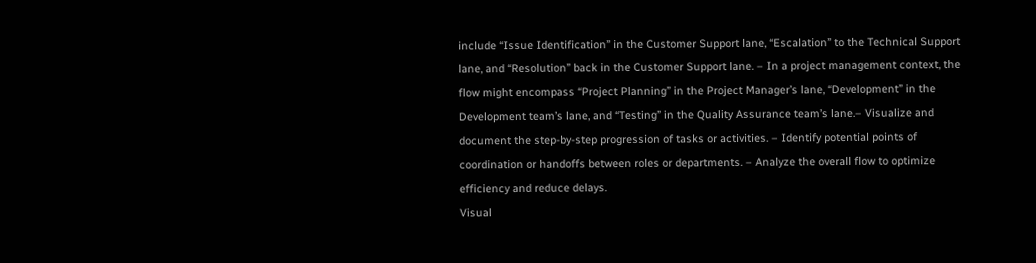include “Issue Identification” in the Customer Support lane, “Escalation” to the Technical Support lane, and “Resolution” back in the Customer Support lane. – In a project management context, the flow might encompass “Project Planning” in the Project Manager’s lane, “Development” in the Development team’s lane, and “Testing” in the Quality Assurance team’s lane.– Visualize and document the step-by-step progression of tasks or activities. – Identify potential points of coordination or handoffs between roles or departments. – Analyze the overall flow to optimize efficiency and reduce delays.
Visual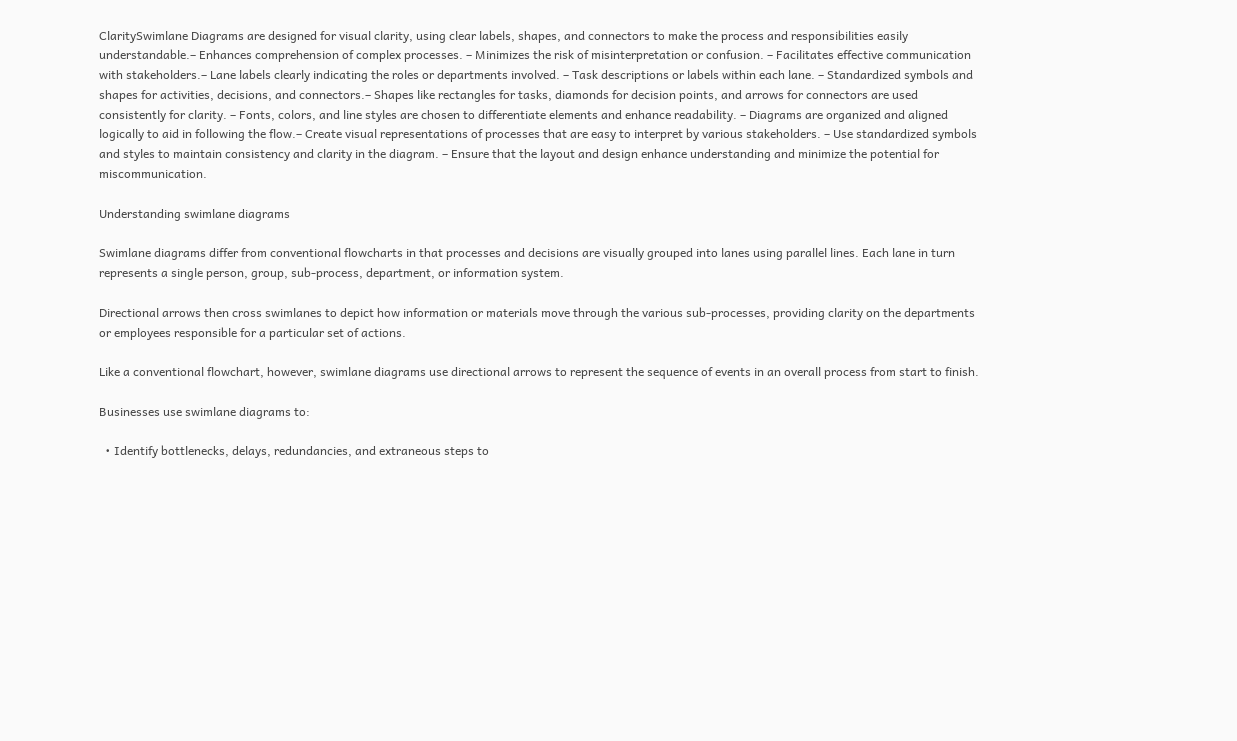ClaritySwimlane Diagrams are designed for visual clarity, using clear labels, shapes, and connectors to make the process and responsibilities easily understandable.– Enhances comprehension of complex processes. – Minimizes the risk of misinterpretation or confusion. – Facilitates effective communication with stakeholders.– Lane labels clearly indicating the roles or departments involved. – Task descriptions or labels within each lane. – Standardized symbols and shapes for activities, decisions, and connectors.– Shapes like rectangles for tasks, diamonds for decision points, and arrows for connectors are used consistently for clarity. – Fonts, colors, and line styles are chosen to differentiate elements and enhance readability. – Diagrams are organized and aligned logically to aid in following the flow.– Create visual representations of processes that are easy to interpret by various stakeholders. – Use standardized symbols and styles to maintain consistency and clarity in the diagram. – Ensure that the layout and design enhance understanding and minimize the potential for miscommunication.

Understanding swimlane diagrams

Swimlane diagrams differ from conventional flowcharts in that processes and decisions are visually grouped into lanes using parallel lines. Each lane in turn represents a single person, group, sub-process, department, or information system.

Directional arrows then cross swimlanes to depict how information or materials move through the various sub-processes, providing clarity on the departments or employees responsible for a particular set of actions.

Like a conventional flowchart, however, swimlane diagrams use directional arrows to represent the sequence of events in an overall process from start to finish.

Businesses use swimlane diagrams to:

  • Identify bottlenecks, delays, redundancies, and extraneous steps to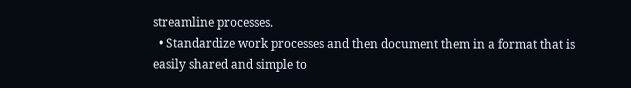streamline processes.
  • Standardize work processes and then document them in a format that is easily shared and simple to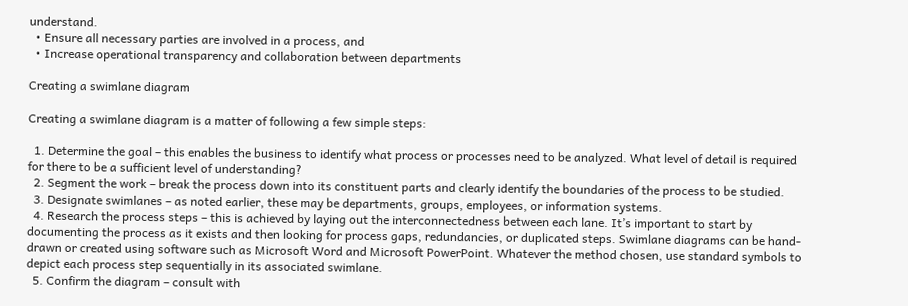understand.
  • Ensure all necessary parties are involved in a process, and
  • Increase operational transparency and collaboration between departments

Creating a swimlane diagram

Creating a swimlane diagram is a matter of following a few simple steps:

  1. Determine the goal – this enables the business to identify what process or processes need to be analyzed. What level of detail is required for there to be a sufficient level of understanding?
  2. Segment the work – break the process down into its constituent parts and clearly identify the boundaries of the process to be studied.
  3. Designate swimlanes – as noted earlier, these may be departments, groups, employees, or information systems.
  4. Research the process steps – this is achieved by laying out the interconnectedness between each lane. It’s important to start by documenting the process as it exists and then looking for process gaps, redundancies, or duplicated steps. Swimlane diagrams can be hand-drawn or created using software such as Microsoft Word and Microsoft PowerPoint. Whatever the method chosen, use standard symbols to depict each process step sequentially in its associated swimlane.
  5. Confirm the diagram – consult with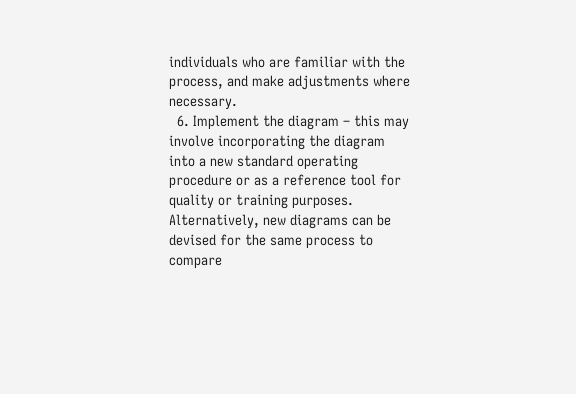individuals who are familiar with the process, and make adjustments where necessary.
  6. Implement the diagram – this may involve incorporating the diagram into a new standard operating procedure or as a reference tool for quality or training purposes. Alternatively, new diagrams can be devised for the same process to compare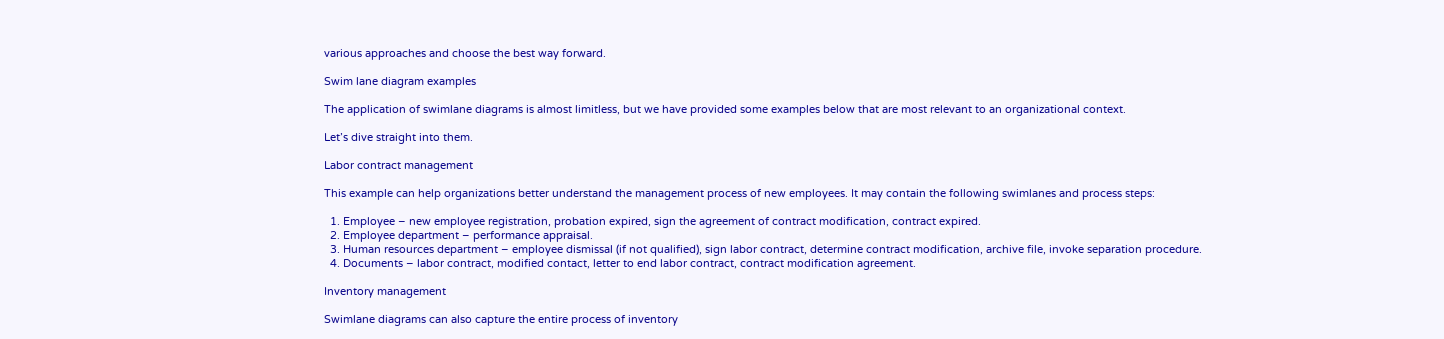various approaches and choose the best way forward.

Swim lane diagram examples

The application of swimlane diagrams is almost limitless, but we have provided some examples below that are most relevant to an organizational context.

Let’s dive straight into them.

Labor contract management

This example can help organizations better understand the management process of new employees. It may contain the following swimlanes and process steps:

  1. Employee – new employee registration, probation expired, sign the agreement of contract modification, contract expired.
  2. Employee department – performance appraisal.
  3. Human resources department – employee dismissal (if not qualified), sign labor contract, determine contract modification, archive file, invoke separation procedure.
  4. Documents – labor contract, modified contact, letter to end labor contract, contract modification agreement.

Inventory management

Swimlane diagrams can also capture the entire process of inventory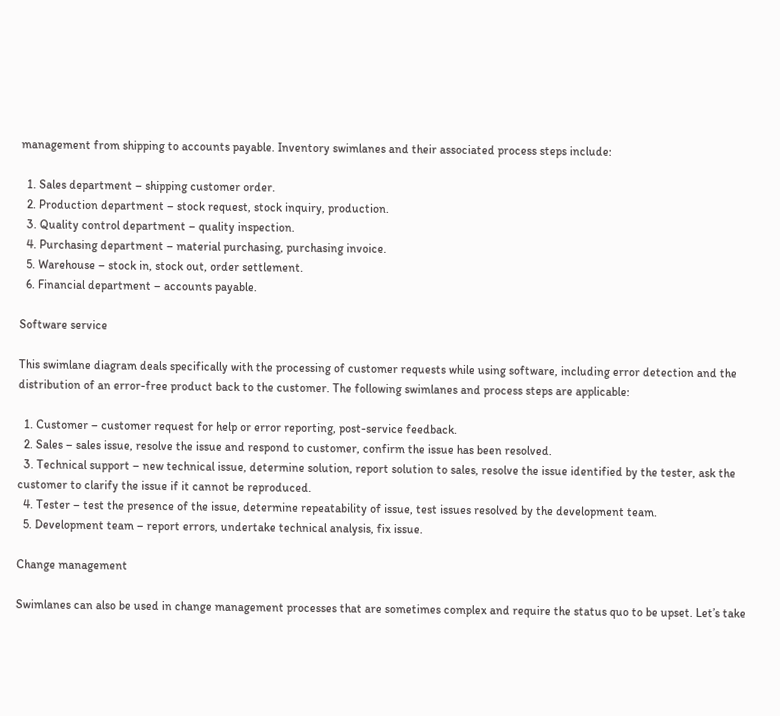management from shipping to accounts payable. Inventory swimlanes and their associated process steps include:

  1. Sales department – shipping customer order.
  2. Production department – stock request, stock inquiry, production.
  3. Quality control department – quality inspection.
  4. Purchasing department – material purchasing, purchasing invoice.
  5. Warehouse – stock in, stock out, order settlement.
  6. Financial department – accounts payable.

Software service

This swimlane diagram deals specifically with the processing of customer requests while using software, including error detection and the distribution of an error-free product back to the customer. The following swimlanes and process steps are applicable:

  1. Customer – customer request for help or error reporting, post-service feedback.
  2. Sales – sales issue, resolve the issue and respond to customer, confirm the issue has been resolved.
  3. Technical support – new technical issue, determine solution, report solution to sales, resolve the issue identified by the tester, ask the customer to clarify the issue if it cannot be reproduced.
  4. Tester – test the presence of the issue, determine repeatability of issue, test issues resolved by the development team.
  5. Development team – report errors, undertake technical analysis, fix issue.

Change management

Swimlanes can also be used in change management processes that are sometimes complex and require the status quo to be upset. Let’s take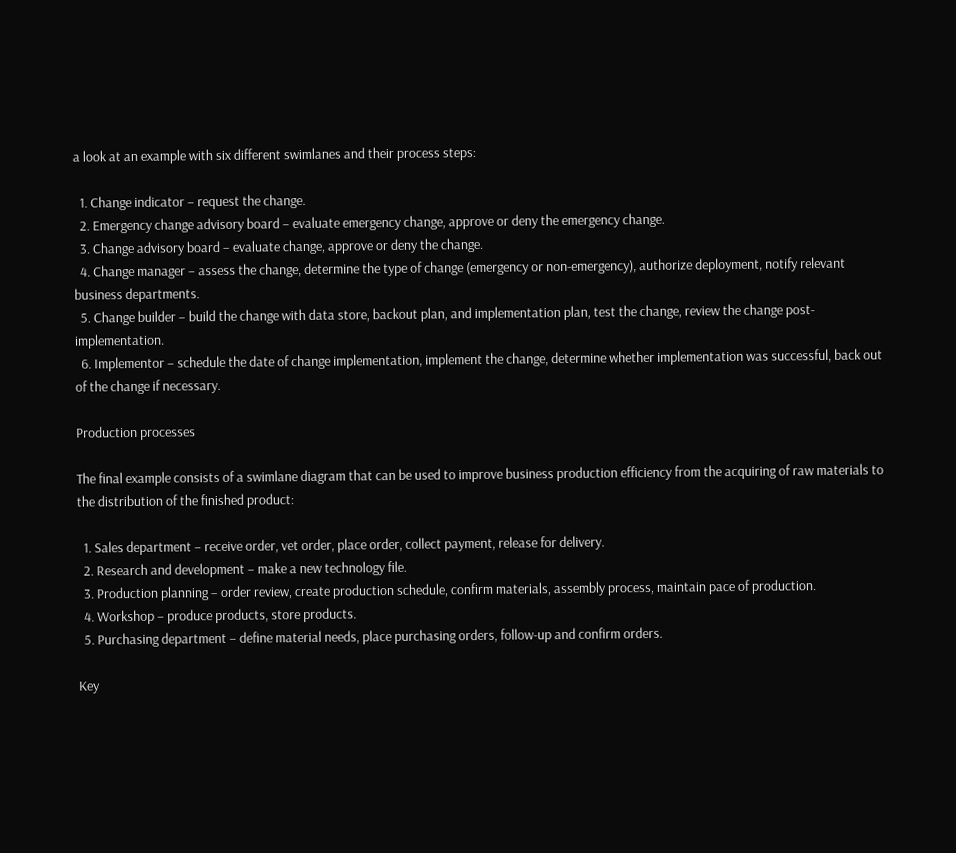a look at an example with six different swimlanes and their process steps:

  1. Change indicator – request the change.
  2. Emergency change advisory board – evaluate emergency change, approve or deny the emergency change.
  3. Change advisory board – evaluate change, approve or deny the change.
  4. Change manager – assess the change, determine the type of change (emergency or non-emergency), authorize deployment, notify relevant business departments.
  5. Change builder – build the change with data store, backout plan, and implementation plan, test the change, review the change post-implementation.
  6. Implementor – schedule the date of change implementation, implement the change, determine whether implementation was successful, back out of the change if necessary.

Production processes

The final example consists of a swimlane diagram that can be used to improve business production efficiency from the acquiring of raw materials to the distribution of the finished product:

  1. Sales department – receive order, vet order, place order, collect payment, release for delivery.
  2. Research and development – make a new technology file.
  3. Production planning – order review, create production schedule, confirm materials, assembly process, maintain pace of production.
  4. Workshop – produce products, store products.
  5. Purchasing department – define material needs, place purchasing orders, follow-up and confirm orders.

Key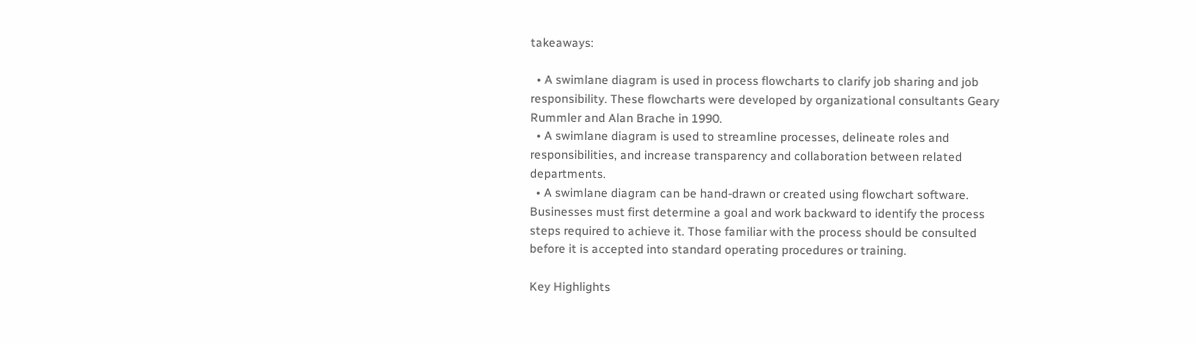takeaways:

  • A swimlane diagram is used in process flowcharts to clarify job sharing and job responsibility. These flowcharts were developed by organizational consultants Geary Rummler and Alan Brache in 1990.
  • A swimlane diagram is used to streamline processes, delineate roles and responsibilities, and increase transparency and collaboration between related departments.
  • A swimlane diagram can be hand-drawn or created using flowchart software. Businesses must first determine a goal and work backward to identify the process steps required to achieve it. Those familiar with the process should be consulted before it is accepted into standard operating procedures or training.

Key Highlights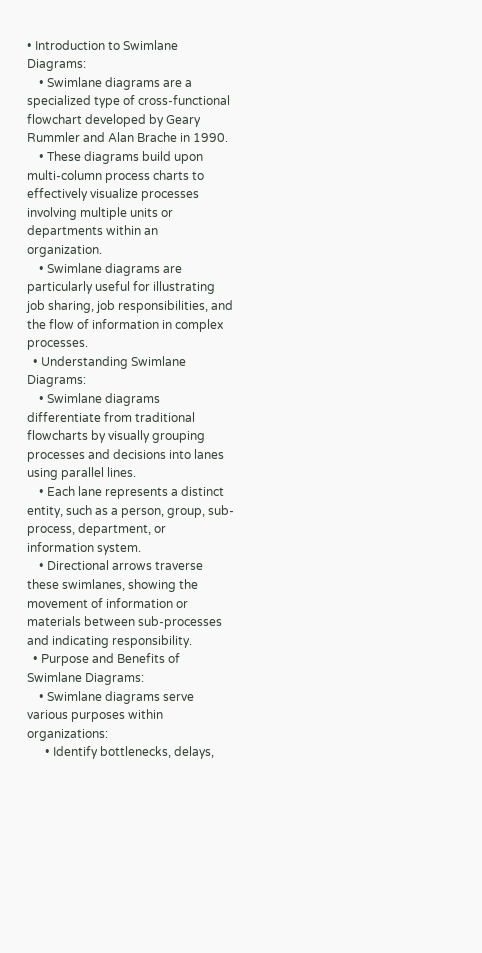• Introduction to Swimlane Diagrams:
    • Swimlane diagrams are a specialized type of cross-functional flowchart developed by Geary Rummler and Alan Brache in 1990.
    • These diagrams build upon multi-column process charts to effectively visualize processes involving multiple units or departments within an organization.
    • Swimlane diagrams are particularly useful for illustrating job sharing, job responsibilities, and the flow of information in complex processes.
  • Understanding Swimlane Diagrams:
    • Swimlane diagrams differentiate from traditional flowcharts by visually grouping processes and decisions into lanes using parallel lines.
    • Each lane represents a distinct entity, such as a person, group, sub-process, department, or information system.
    • Directional arrows traverse these swimlanes, showing the movement of information or materials between sub-processes and indicating responsibility.
  • Purpose and Benefits of Swimlane Diagrams:
    • Swimlane diagrams serve various purposes within organizations:
      • Identify bottlenecks, delays,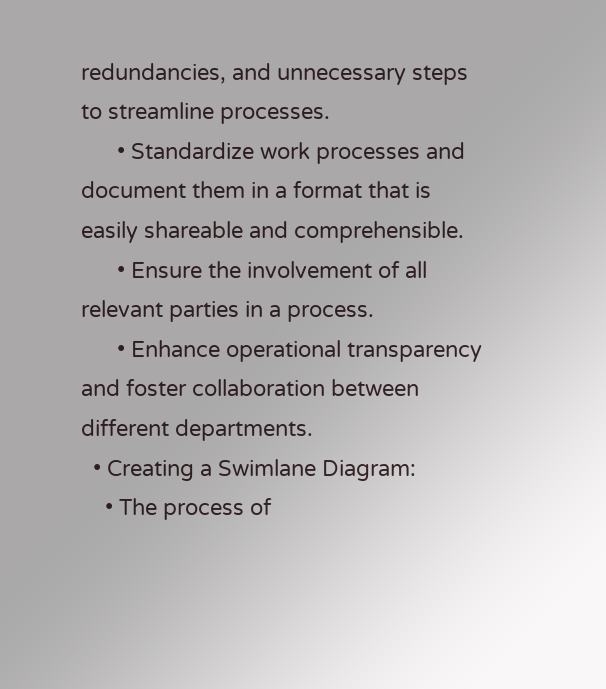redundancies, and unnecessary steps to streamline processes.
      • Standardize work processes and document them in a format that is easily shareable and comprehensible.
      • Ensure the involvement of all relevant parties in a process.
      • Enhance operational transparency and foster collaboration between different departments.
  • Creating a Swimlane Diagram:
    • The process of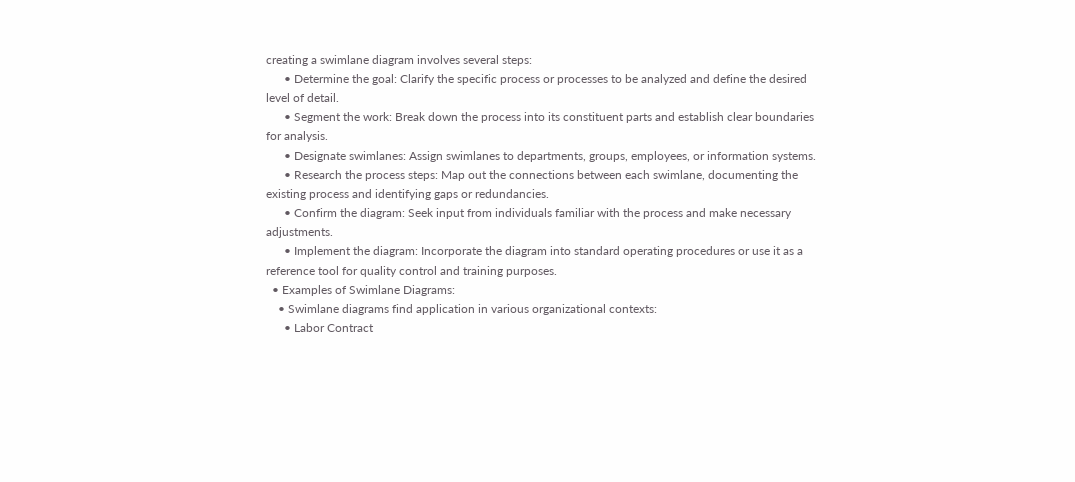creating a swimlane diagram involves several steps:
      • Determine the goal: Clarify the specific process or processes to be analyzed and define the desired level of detail.
      • Segment the work: Break down the process into its constituent parts and establish clear boundaries for analysis.
      • Designate swimlanes: Assign swimlanes to departments, groups, employees, or information systems.
      • Research the process steps: Map out the connections between each swimlane, documenting the existing process and identifying gaps or redundancies.
      • Confirm the diagram: Seek input from individuals familiar with the process and make necessary adjustments.
      • Implement the diagram: Incorporate the diagram into standard operating procedures or use it as a reference tool for quality control and training purposes.
  • Examples of Swimlane Diagrams:
    • Swimlane diagrams find application in various organizational contexts:
      • Labor Contract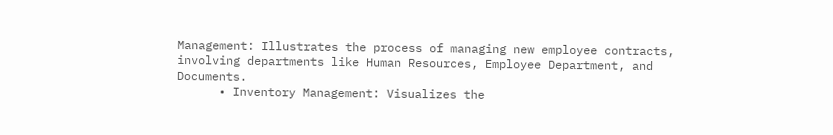Management: Illustrates the process of managing new employee contracts, involving departments like Human Resources, Employee Department, and Documents.
      • Inventory Management: Visualizes the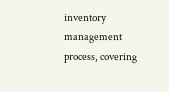inventory management process, covering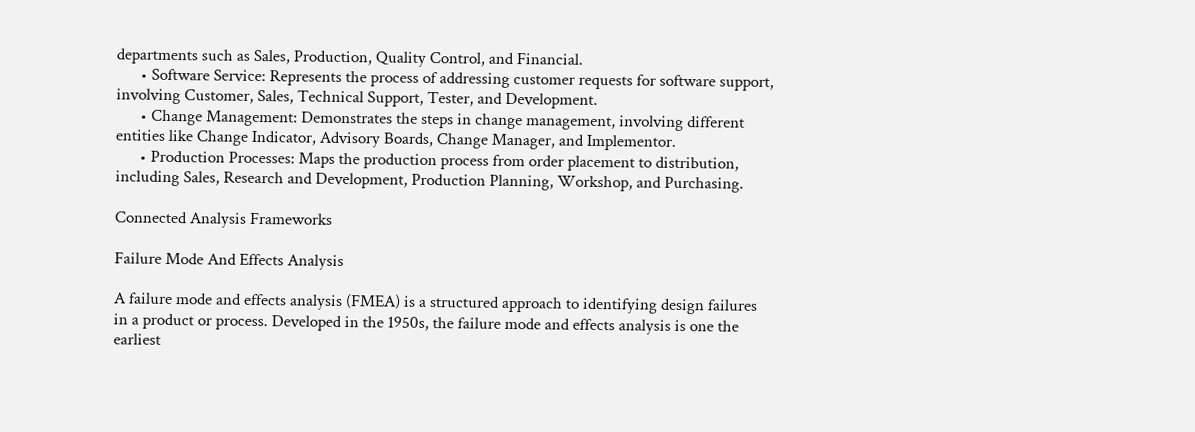departments such as Sales, Production, Quality Control, and Financial.
      • Software Service: Represents the process of addressing customer requests for software support, involving Customer, Sales, Technical Support, Tester, and Development.
      • Change Management: Demonstrates the steps in change management, involving different entities like Change Indicator, Advisory Boards, Change Manager, and Implementor.
      • Production Processes: Maps the production process from order placement to distribution, including Sales, Research and Development, Production Planning, Workshop, and Purchasing.

Connected Analysis Frameworks

Failure Mode And Effects Analysis

A failure mode and effects analysis (FMEA) is a structured approach to identifying design failures in a product or process. Developed in the 1950s, the failure mode and effects analysis is one the earliest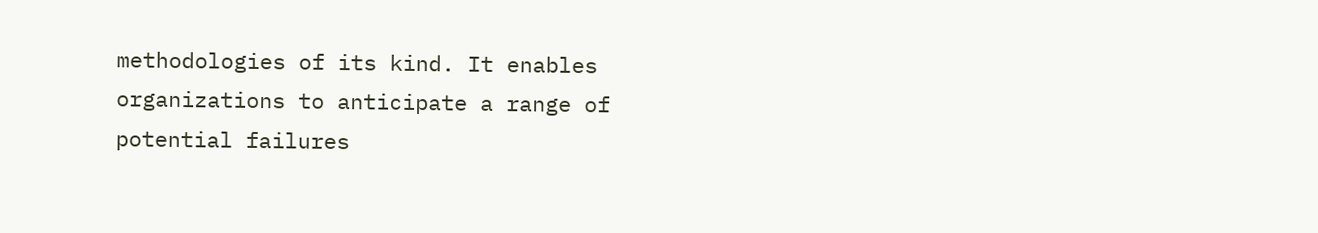methodologies of its kind. It enables organizations to anticipate a range of potential failures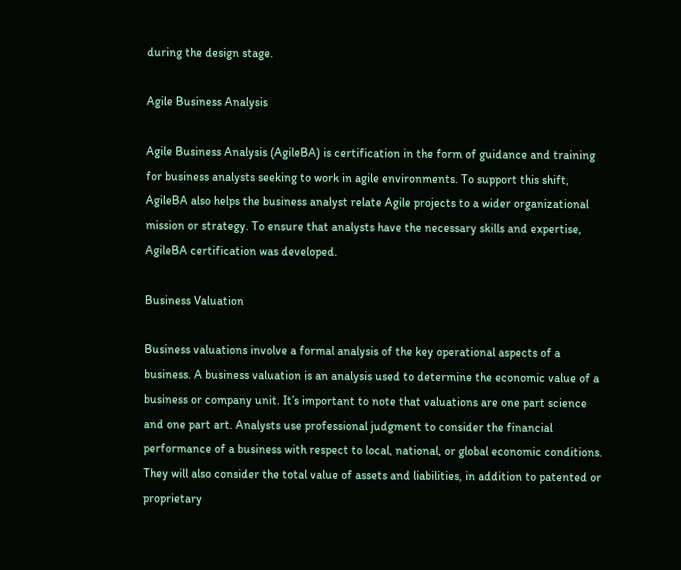during the design stage.

Agile Business Analysis

Agile Business Analysis (AgileBA) is certification in the form of guidance and training for business analysts seeking to work in agile environments. To support this shift, AgileBA also helps the business analyst relate Agile projects to a wider organizational mission or strategy. To ensure that analysts have the necessary skills and expertise, AgileBA certification was developed.

Business Valuation

Business valuations involve a formal analysis of the key operational aspects of a business. A business valuation is an analysis used to determine the economic value of a business or company unit. It’s important to note that valuations are one part science and one part art. Analysts use professional judgment to consider the financial performance of a business with respect to local, national, or global economic conditions. They will also consider the total value of assets and liabilities, in addition to patented or proprietary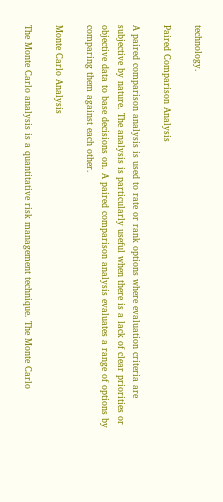technology.

Paired Comparison Analysis

A paired comparison analysis is used to rate or rank options where evaluation criteria are subjective by nature. The analysis is particularly useful when there is a lack of clear priorities or objective data to base decisions on. A paired comparison analysis evaluates a range of options by comparing them against each other.

Monte Carlo Analysis

The Monte Carlo analysis is a quantitative risk management technique. The Monte Carlo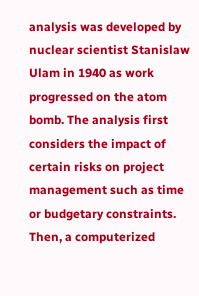analysis was developed by nuclear scientist Stanislaw Ulam in 1940 as work progressed on the atom bomb. The analysis first considers the impact of certain risks on project management such as time or budgetary constraints. Then, a computerized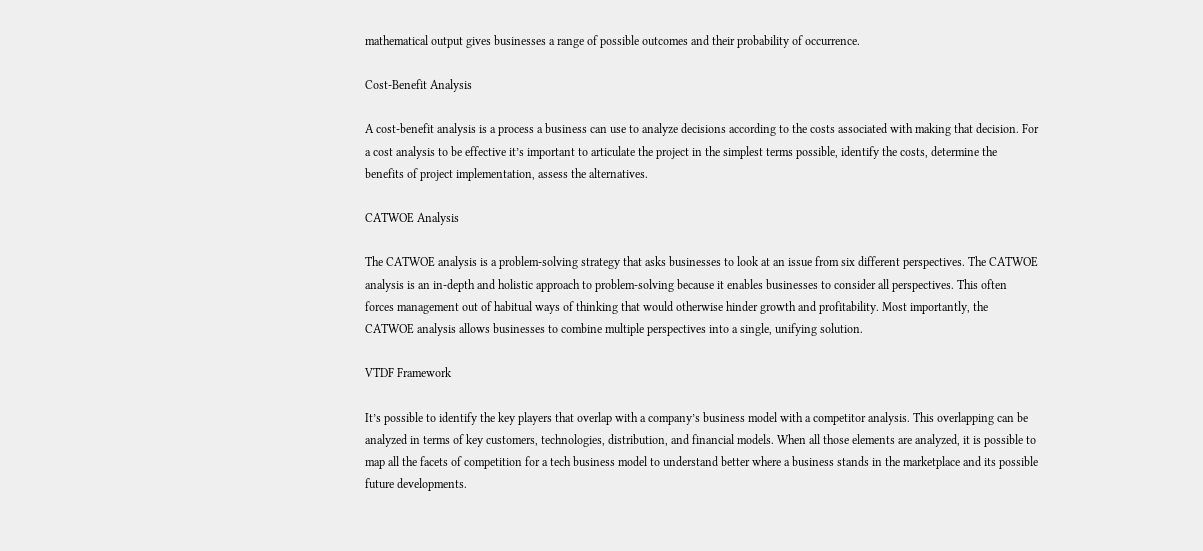mathematical output gives businesses a range of possible outcomes and their probability of occurrence.

Cost-Benefit Analysis

A cost-benefit analysis is a process a business can use to analyze decisions according to the costs associated with making that decision. For a cost analysis to be effective it’s important to articulate the project in the simplest terms possible, identify the costs, determine the benefits of project implementation, assess the alternatives.

CATWOE Analysis

The CATWOE analysis is a problem-solving strategy that asks businesses to look at an issue from six different perspectives. The CATWOE analysis is an in-depth and holistic approach to problem-solving because it enables businesses to consider all perspectives. This often forces management out of habitual ways of thinking that would otherwise hinder growth and profitability. Most importantly, the CATWOE analysis allows businesses to combine multiple perspectives into a single, unifying solution.

VTDF Framework

It’s possible to identify the key players that overlap with a company’s business model with a competitor analysis. This overlapping can be analyzed in terms of key customers, technologies, distribution, and financial models. When all those elements are analyzed, it is possible to map all the facets of competition for a tech business model to understand better where a business stands in the marketplace and its possible future developments.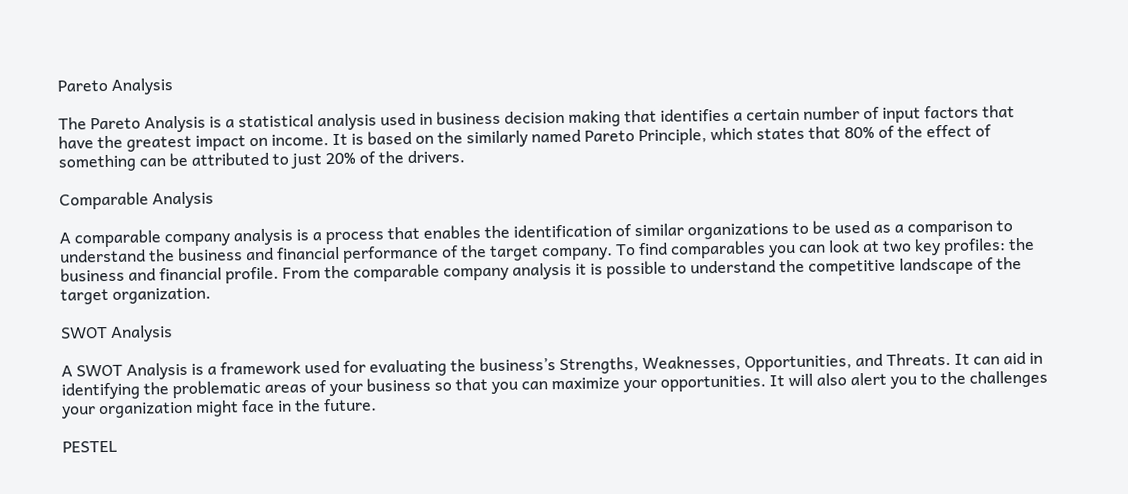Pareto Analysis

The Pareto Analysis is a statistical analysis used in business decision making that identifies a certain number of input factors that have the greatest impact on income. It is based on the similarly named Pareto Principle, which states that 80% of the effect of something can be attributed to just 20% of the drivers.

Comparable Analysis

A comparable company analysis is a process that enables the identification of similar organizations to be used as a comparison to understand the business and financial performance of the target company. To find comparables you can look at two key profiles: the business and financial profile. From the comparable company analysis it is possible to understand the competitive landscape of the target organization.

SWOT Analysis

A SWOT Analysis is a framework used for evaluating the business’s Strengths, Weaknesses, Opportunities, and Threats. It can aid in identifying the problematic areas of your business so that you can maximize your opportunities. It will also alert you to the challenges your organization might face in the future.

PESTEL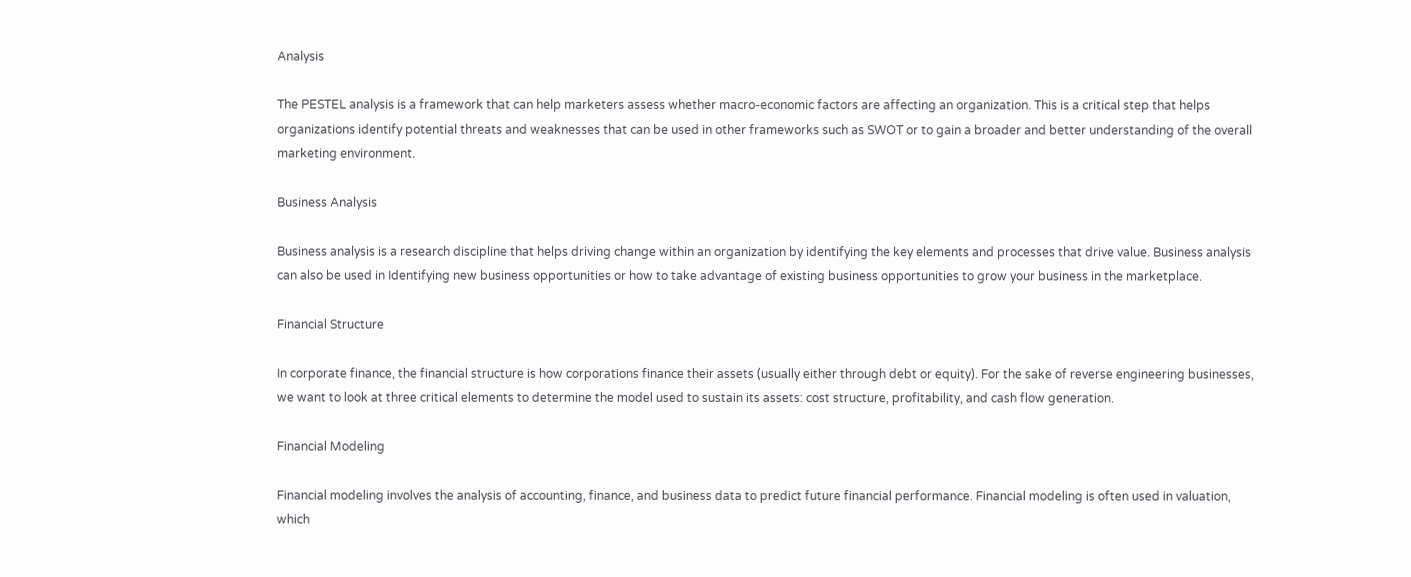Analysis

The PESTEL analysis is a framework that can help marketers assess whether macro-economic factors are affecting an organization. This is a critical step that helps organizations identify potential threats and weaknesses that can be used in other frameworks such as SWOT or to gain a broader and better understanding of the overall marketing environment.

Business Analysis

Business analysis is a research discipline that helps driving change within an organization by identifying the key elements and processes that drive value. Business analysis can also be used in Identifying new business opportunities or how to take advantage of existing business opportunities to grow your business in the marketplace.

Financial Structure

In corporate finance, the financial structure is how corporations finance their assets (usually either through debt or equity). For the sake of reverse engineering businesses, we want to look at three critical elements to determine the model used to sustain its assets: cost structure, profitability, and cash flow generation.

Financial Modeling

Financial modeling involves the analysis of accounting, finance, and business data to predict future financial performance. Financial modeling is often used in valuation, which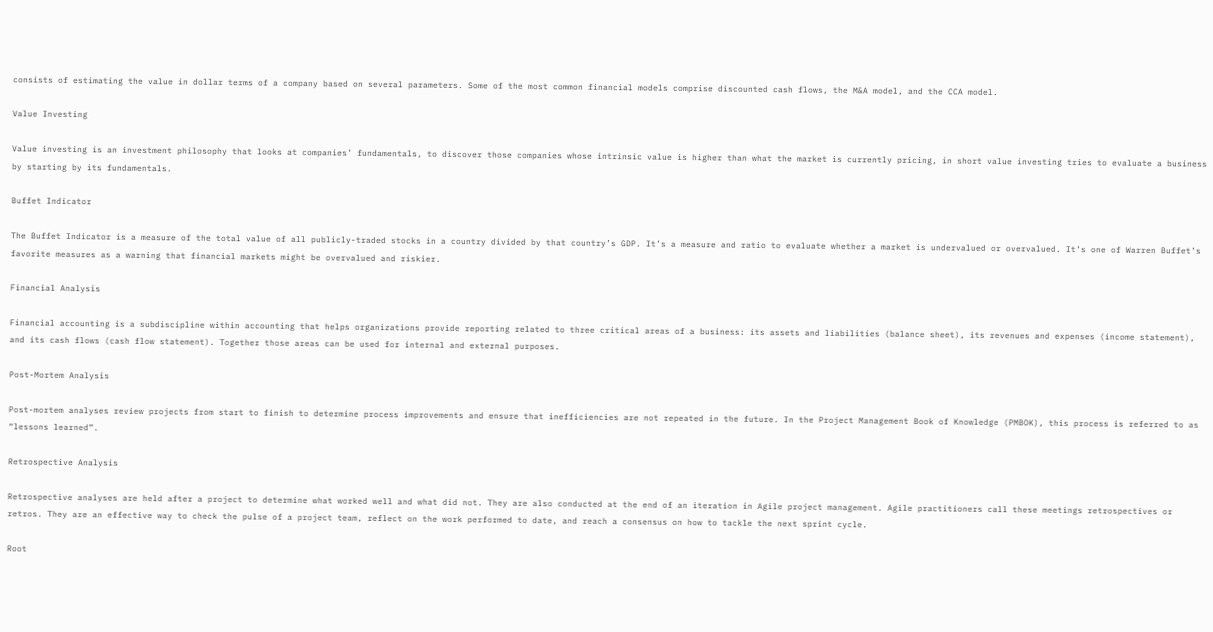consists of estimating the value in dollar terms of a company based on several parameters. Some of the most common financial models comprise discounted cash flows, the M&A model, and the CCA model.

Value Investing

Value investing is an investment philosophy that looks at companies’ fundamentals, to discover those companies whose intrinsic value is higher than what the market is currently pricing, in short value investing tries to evaluate a business by starting by its fundamentals.

Buffet Indicator

The Buffet Indicator is a measure of the total value of all publicly-traded stocks in a country divided by that country’s GDP. It’s a measure and ratio to evaluate whether a market is undervalued or overvalued. It’s one of Warren Buffet’s favorite measures as a warning that financial markets might be overvalued and riskier.

Financial Analysis

Financial accounting is a subdiscipline within accounting that helps organizations provide reporting related to three critical areas of a business: its assets and liabilities (balance sheet), its revenues and expenses (income statement), and its cash flows (cash flow statement). Together those areas can be used for internal and external purposes.

Post-Mortem Analysis

Post-mortem analyses review projects from start to finish to determine process improvements and ensure that inefficiencies are not repeated in the future. In the Project Management Book of Knowledge (PMBOK), this process is referred to as “lessons learned”.

Retrospective Analysis

Retrospective analyses are held after a project to determine what worked well and what did not. They are also conducted at the end of an iteration in Agile project management. Agile practitioners call these meetings retrospectives or retros. They are an effective way to check the pulse of a project team, reflect on the work performed to date, and reach a consensus on how to tackle the next sprint cycle.

Root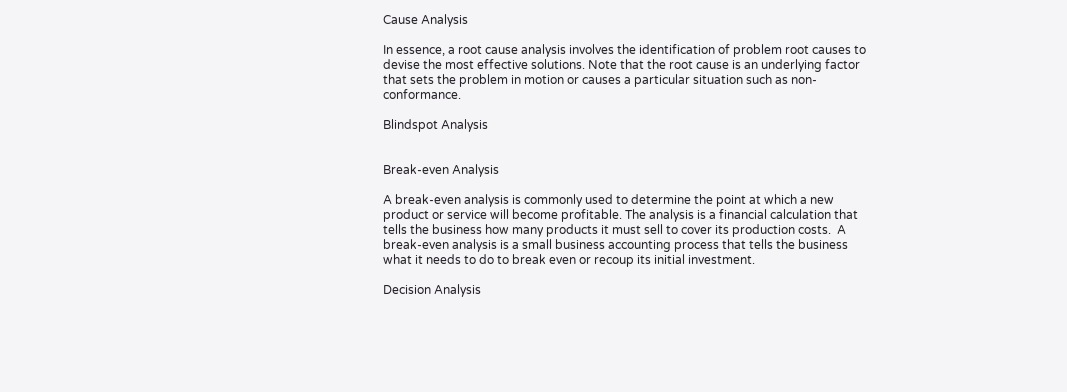Cause Analysis

In essence, a root cause analysis involves the identification of problem root causes to devise the most effective solutions. Note that the root cause is an underlying factor that sets the problem in motion or causes a particular situation such as non-conformance.

Blindspot Analysis


Break-even Analysis

A break-even analysis is commonly used to determine the point at which a new product or service will become profitable. The analysis is a financial calculation that tells the business how many products it must sell to cover its production costs.  A break-even analysis is a small business accounting process that tells the business what it needs to do to break even or recoup its initial investment.

Decision Analysis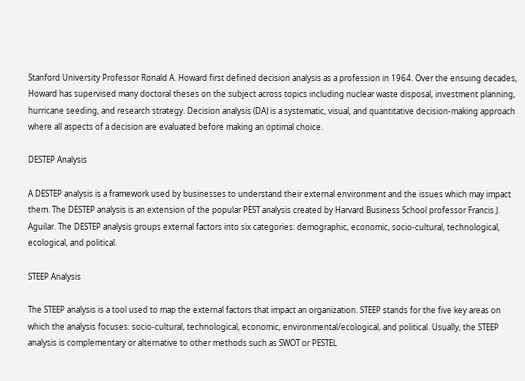Stanford University Professor Ronald A. Howard first defined decision analysis as a profession in 1964. Over the ensuing decades, Howard has supervised many doctoral theses on the subject across topics including nuclear waste disposal, investment planning, hurricane seeding, and research strategy. Decision analysis (DA) is a systematic, visual, and quantitative decision-making approach where all aspects of a decision are evaluated before making an optimal choice.

DESTEP Analysis

A DESTEP analysis is a framework used by businesses to understand their external environment and the issues which may impact them. The DESTEP analysis is an extension of the popular PEST analysis created by Harvard Business School professor Francis J. Aguilar. The DESTEP analysis groups external factors into six categories: demographic, economic, socio-cultural, technological, ecological, and political.

STEEP Analysis

The STEEP analysis is a tool used to map the external factors that impact an organization. STEEP stands for the five key areas on which the analysis focuses: socio-cultural, technological, economic, environmental/ecological, and political. Usually, the STEEP analysis is complementary or alternative to other methods such as SWOT or PESTEL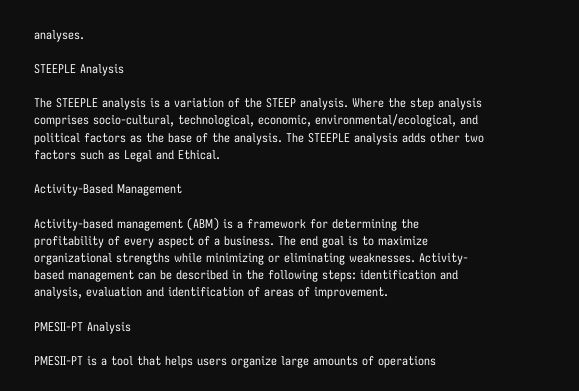analyses.

STEEPLE Analysis

The STEEPLE analysis is a variation of the STEEP analysis. Where the step analysis comprises socio-cultural, technological, economic, environmental/ecological, and political factors as the base of the analysis. The STEEPLE analysis adds other two factors such as Legal and Ethical.

Activity-Based Management

Activity-based management (ABM) is a framework for determining the profitability of every aspect of a business. The end goal is to maximize organizational strengths while minimizing or eliminating weaknesses. Activity-based management can be described in the following steps: identification and analysis, evaluation and identification of areas of improvement.

PMESII-PT Analysis

PMESII-PT is a tool that helps users organize large amounts of operations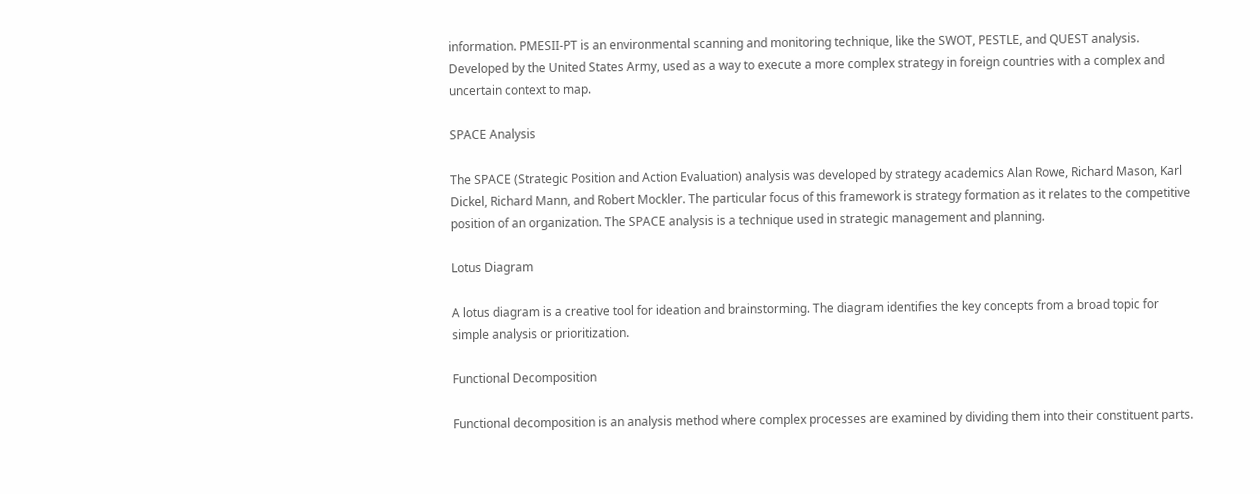information. PMESII-PT is an environmental scanning and monitoring technique, like the SWOT, PESTLE, and QUEST analysis. Developed by the United States Army, used as a way to execute a more complex strategy in foreign countries with a complex and uncertain context to map.

SPACE Analysis

The SPACE (Strategic Position and Action Evaluation) analysis was developed by strategy academics Alan Rowe, Richard Mason, Karl Dickel, Richard Mann, and Robert Mockler. The particular focus of this framework is strategy formation as it relates to the competitive position of an organization. The SPACE analysis is a technique used in strategic management and planning.

Lotus Diagram

A lotus diagram is a creative tool for ideation and brainstorming. The diagram identifies the key concepts from a broad topic for simple analysis or prioritization.

Functional Decomposition

Functional decomposition is an analysis method where complex processes are examined by dividing them into their constituent parts.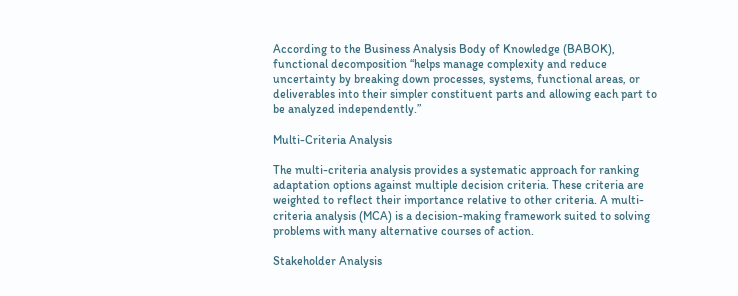According to the Business Analysis Body of Knowledge (BABOK), functional decomposition “helps manage complexity and reduce uncertainty by breaking down processes, systems, functional areas, or deliverables into their simpler constituent parts and allowing each part to be analyzed independently.”

Multi-Criteria Analysis

The multi-criteria analysis provides a systematic approach for ranking adaptation options against multiple decision criteria. These criteria are weighted to reflect their importance relative to other criteria. A multi-criteria analysis (MCA) is a decision-making framework suited to solving problems with many alternative courses of action.

Stakeholder Analysis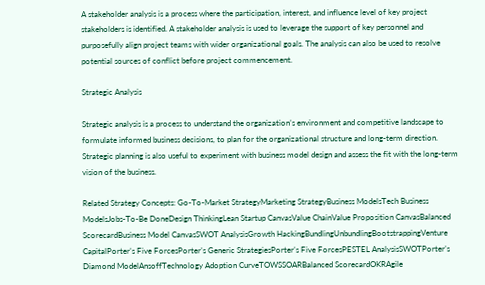A stakeholder analysis is a process where the participation, interest, and influence level of key project stakeholders is identified. A stakeholder analysis is used to leverage the support of key personnel and purposefully align project teams with wider organizational goals. The analysis can also be used to resolve potential sources of conflict before project commencement.

Strategic Analysis

Strategic analysis is a process to understand the organization’s environment and competitive landscape to formulate informed business decisions, to plan for the organizational structure and long-term direction. Strategic planning is also useful to experiment with business model design and assess the fit with the long-term vision of the business.

Related Strategy Concepts: Go-To-Market StrategyMarketing StrategyBusiness ModelsTech Business ModelsJobs-To-Be DoneDesign ThinkingLean Startup CanvasValue ChainValue Proposition CanvasBalanced ScorecardBusiness Model CanvasSWOT AnalysisGrowth HackingBundlingUnbundlingBootstrappingVenture CapitalPorter’s Five ForcesPorter’s Generic StrategiesPorter’s Five ForcesPESTEL AnalysisSWOTPorter’s Diamond ModelAnsoffTechnology Adoption CurveTOWSSOARBalanced ScorecardOKRAgile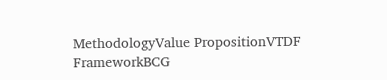MethodologyValue PropositionVTDF FrameworkBCG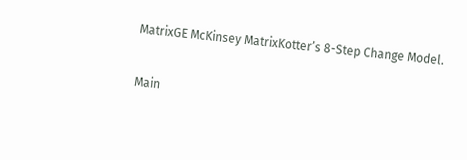MatrixGE McKinsey MatrixKotter’s 8-Step Change Model.

Main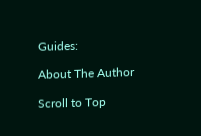Guides:

About The Author

Scroll to Top